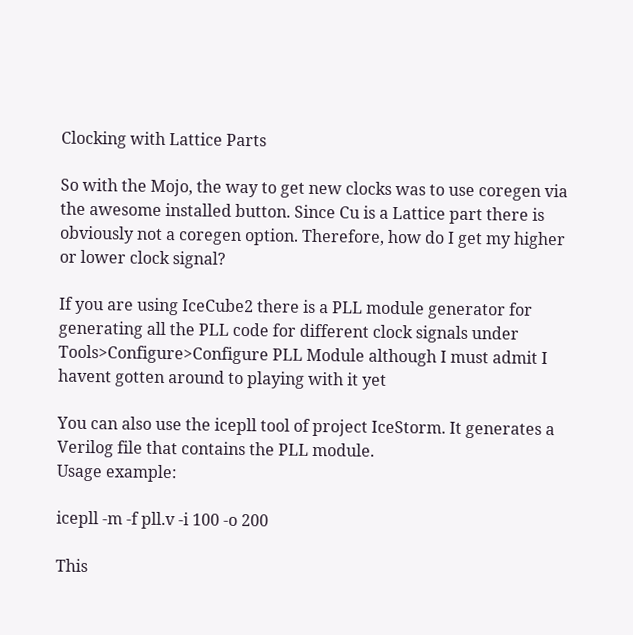Clocking with Lattice Parts

So with the Mojo, the way to get new clocks was to use coregen via the awesome installed button. Since Cu is a Lattice part there is obviously not a coregen option. Therefore, how do I get my higher or lower clock signal?

If you are using IceCube2 there is a PLL module generator for generating all the PLL code for different clock signals under Tools>Configure>Configure PLL Module although I must admit I havent gotten around to playing with it yet

You can also use the icepll tool of project IceStorm. It generates a Verilog file that contains the PLL module.
Usage example:

icepll -m -f pll.v -i 100 -o 200

This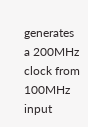generates a 200MHz clock from 100MHz input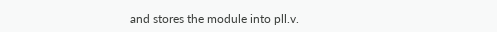and stores the module into pll.v.